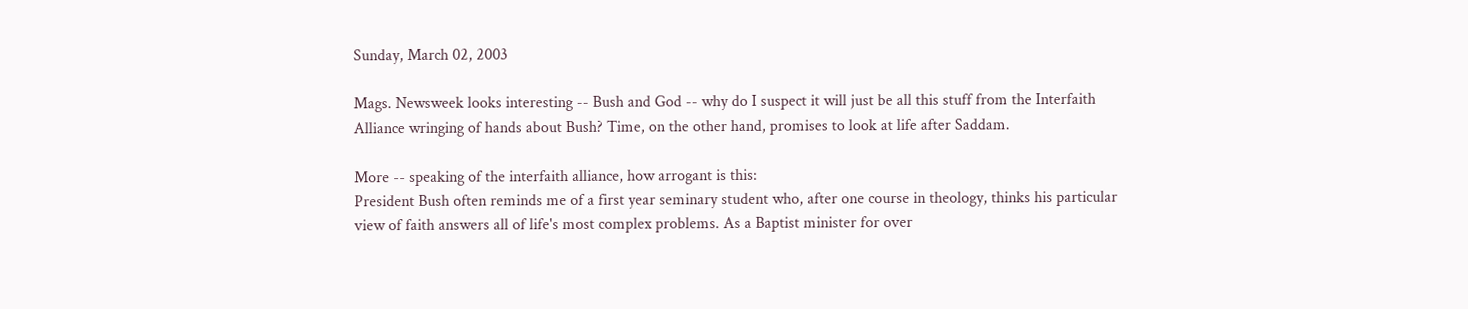Sunday, March 02, 2003

Mags. Newsweek looks interesting -- Bush and God -- why do I suspect it will just be all this stuff from the Interfaith Alliance wringing of hands about Bush? Time, on the other hand, promises to look at life after Saddam.

More -- speaking of the interfaith alliance, how arrogant is this:
President Bush often reminds me of a first year seminary student who, after one course in theology, thinks his particular view of faith answers all of life's most complex problems. As a Baptist minister for over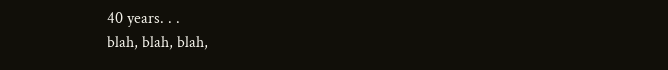40 years. . .
blah, blah, blah,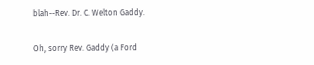blah--Rev. Dr. C. Welton Gaddy.

Oh, sorry Rev. Gaddy (a Ford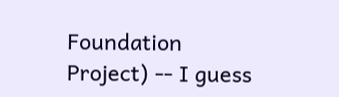Foundation Project) -- I guess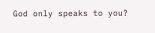God only speaks to you?